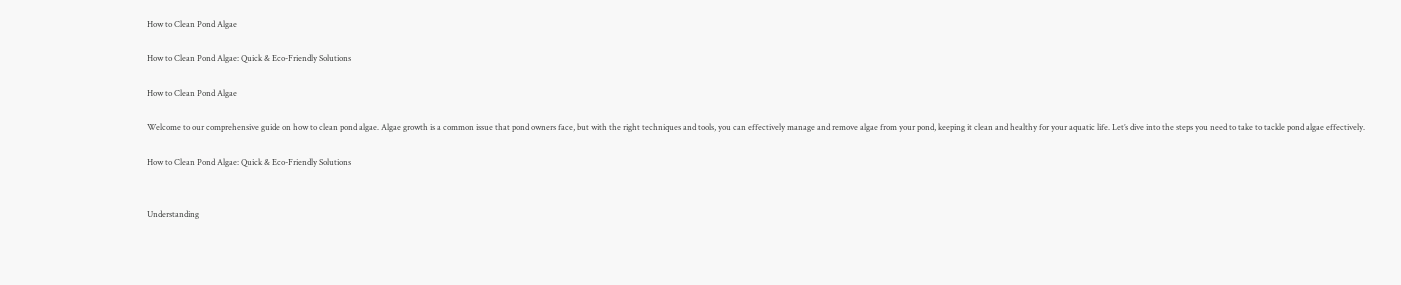How to Clean Pond Algae

How to Clean Pond Algae: Quick & Eco-Friendly Solutions

How to Clean Pond Algae

Welcome to our comprehensive guide on how to clean pond algae. Algae growth is a common issue that pond owners face, but with the right techniques and tools, you can effectively manage and remove algae from your pond, keeping it clean and healthy for your aquatic life. Let’s dive into the steps you need to take to tackle pond algae effectively.

How to Clean Pond Algae: Quick & Eco-Friendly Solutions


Understanding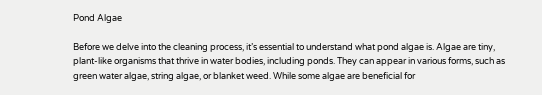Pond Algae

Before we delve into the cleaning process, it’s essential to understand what pond algae is. Algae are tiny, plant-like organisms that thrive in water bodies, including ponds. They can appear in various forms, such as green water algae, string algae, or blanket weed. While some algae are beneficial for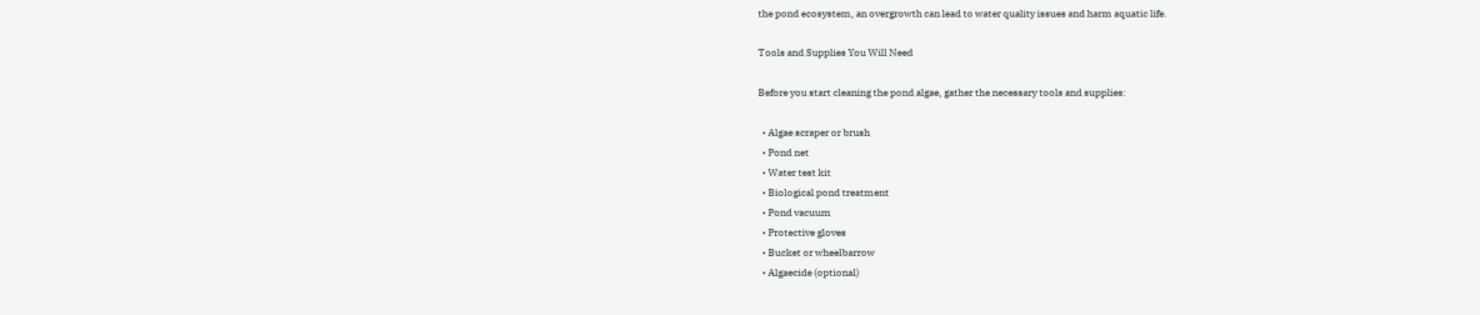the pond ecosystem, an overgrowth can lead to water quality issues and harm aquatic life.

Tools and Supplies You Will Need

Before you start cleaning the pond algae, gather the necessary tools and supplies:

  • Algae scraper or brush
  • Pond net
  • Water test kit
  • Biological pond treatment
  • Pond vacuum
  • Protective gloves
  • Bucket or wheelbarrow
  • Algaecide (optional)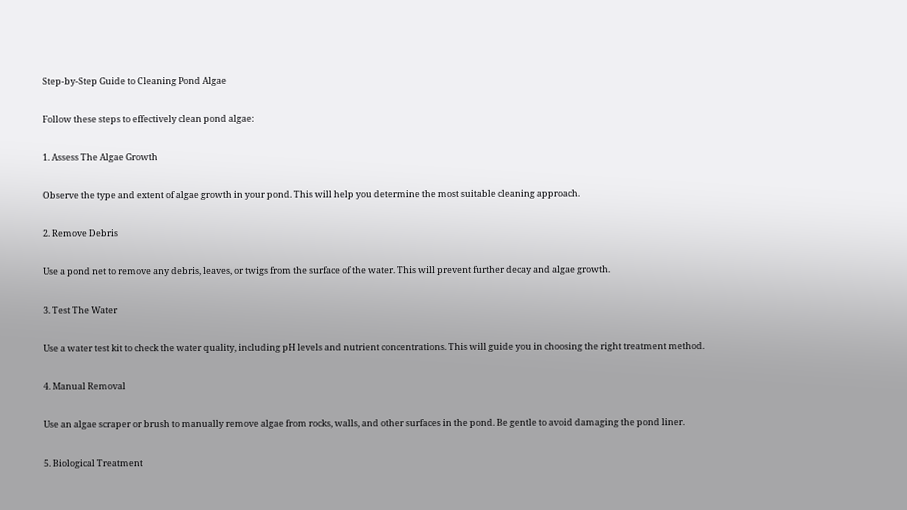Step-by-Step Guide to Cleaning Pond Algae

Follow these steps to effectively clean pond algae:

1. Assess The Algae Growth

Observe the type and extent of algae growth in your pond. This will help you determine the most suitable cleaning approach.

2. Remove Debris

Use a pond net to remove any debris, leaves, or twigs from the surface of the water. This will prevent further decay and algae growth.

3. Test The Water

Use a water test kit to check the water quality, including pH levels and nutrient concentrations. This will guide you in choosing the right treatment method.

4. Manual Removal

Use an algae scraper or brush to manually remove algae from rocks, walls, and other surfaces in the pond. Be gentle to avoid damaging the pond liner.

5. Biological Treatment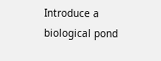Introduce a biological pond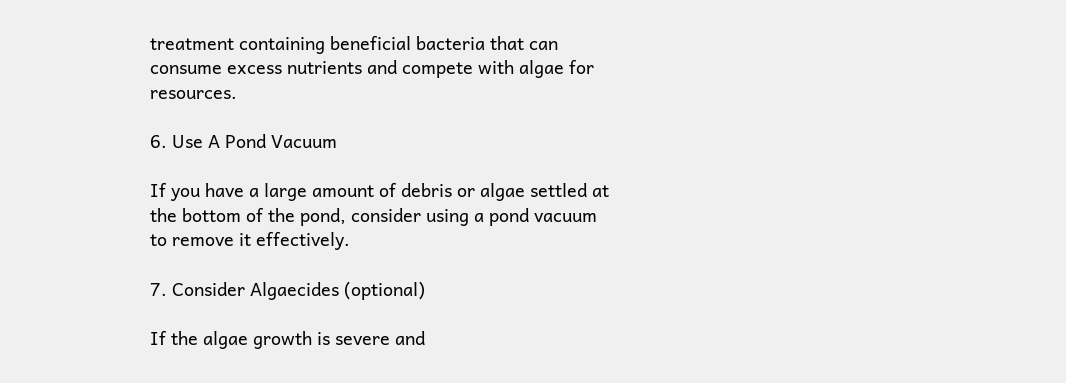treatment containing beneficial bacteria that can consume excess nutrients and compete with algae for resources.

6. Use A Pond Vacuum

If you have a large amount of debris or algae settled at the bottom of the pond, consider using a pond vacuum to remove it effectively.

7. Consider Algaecides (optional)

If the algae growth is severe and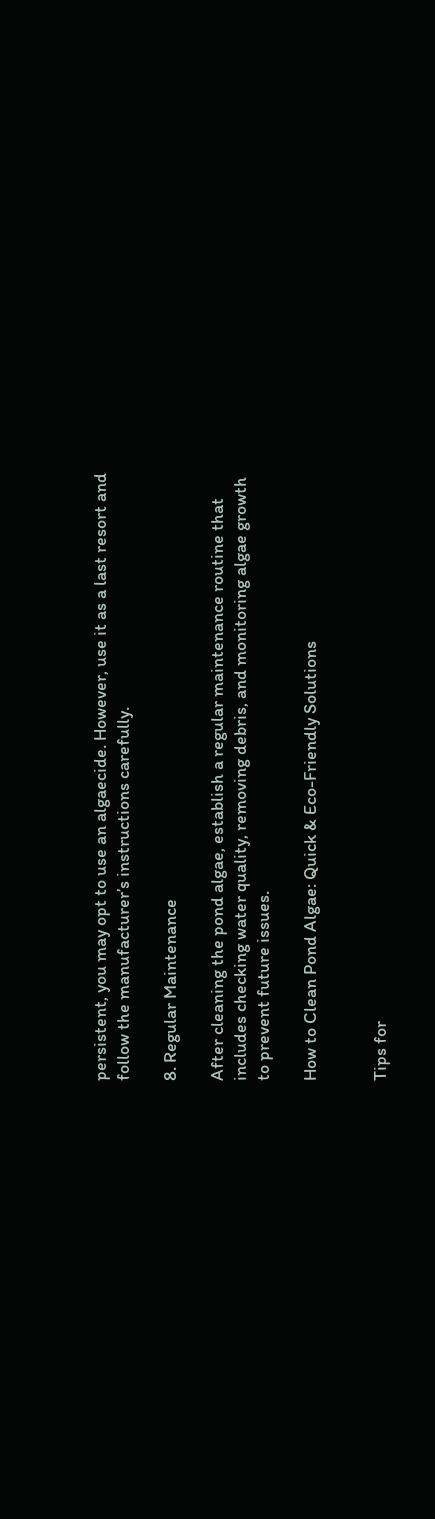persistent, you may opt to use an algaecide. However, use it as a last resort and follow the manufacturer’s instructions carefully.

8. Regular Maintenance

After cleaning the pond algae, establish a regular maintenance routine that includes checking water quality, removing debris, and monitoring algae growth to prevent future issues.

How to Clean Pond Algae: Quick & Eco-Friendly Solutions


Tips for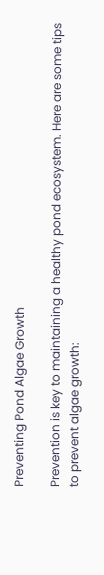Preventing Pond Algae Growth

Prevention is key to maintaining a healthy pond ecosystem. Here are some tips to prevent algae growth: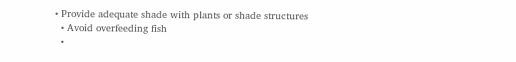• Provide adequate shade with plants or shade structures
  • Avoid overfeeding fish
  •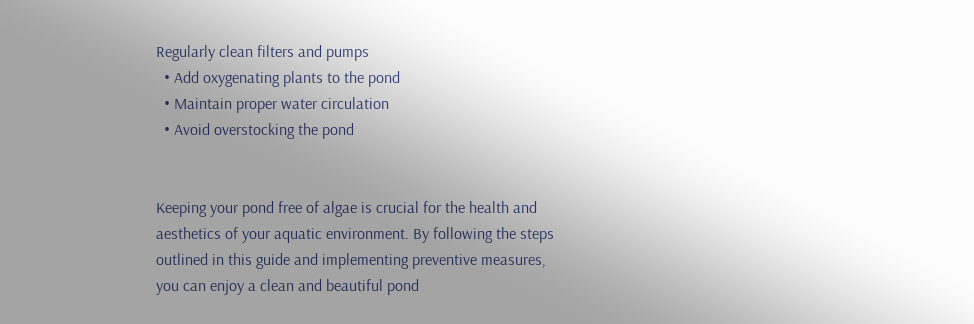Regularly clean filters and pumps
  • Add oxygenating plants to the pond
  • Maintain proper water circulation
  • Avoid overstocking the pond


Keeping your pond free of algae is crucial for the health and aesthetics of your aquatic environment. By following the steps outlined in this guide and implementing preventive measures, you can enjoy a clean and beautiful pond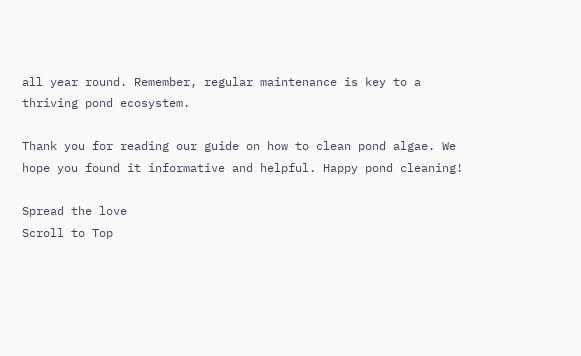all year round. Remember, regular maintenance is key to a thriving pond ecosystem.

Thank you for reading our guide on how to clean pond algae. We hope you found it informative and helpful. Happy pond cleaning!

Spread the love
Scroll to Top